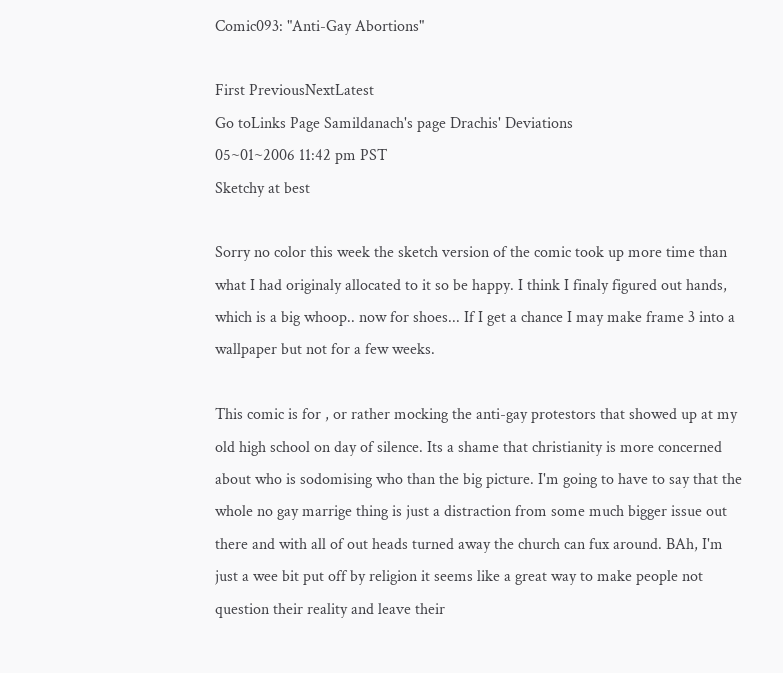Comic093: "Anti-Gay Abortions"

First PreviousNextLatest
Go toLinks Page Samildanach's page Drachis' Deviations
05~01~2006 11:42 pm PST
Sketchy at best

Sorry no color this week the sketch version of the comic took up more time than what I had originaly allocated to it so be happy. I think I finaly figured out hands, which is a big whoop.. now for shoes... If I get a chance I may make frame 3 into a wallpaper but not for a few weeks.

This comic is for , or rather mocking the anti-gay protestors that showed up at my old high school on day of silence. Its a shame that christianity is more concerned about who is sodomising who than the big picture. I'm going to have to say that the whole no gay marrige thing is just a distraction from some much bigger issue out there and with all of out heads turned away the church can fux around. BAh, I'm just a wee bit put off by religion it seems like a great way to make people not question their reality and leave their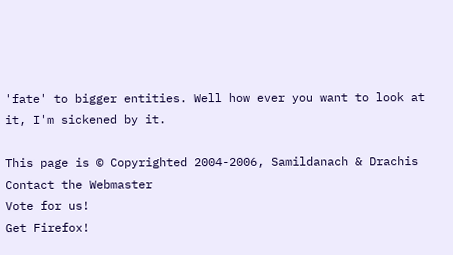'fate' to bigger entities. Well how ever you want to look at it, I'm sickened by it.

This page is © Copyrighted 2004-2006, Samildanach & Drachis
Contact the Webmaster
Vote for us!
Get Firefox!